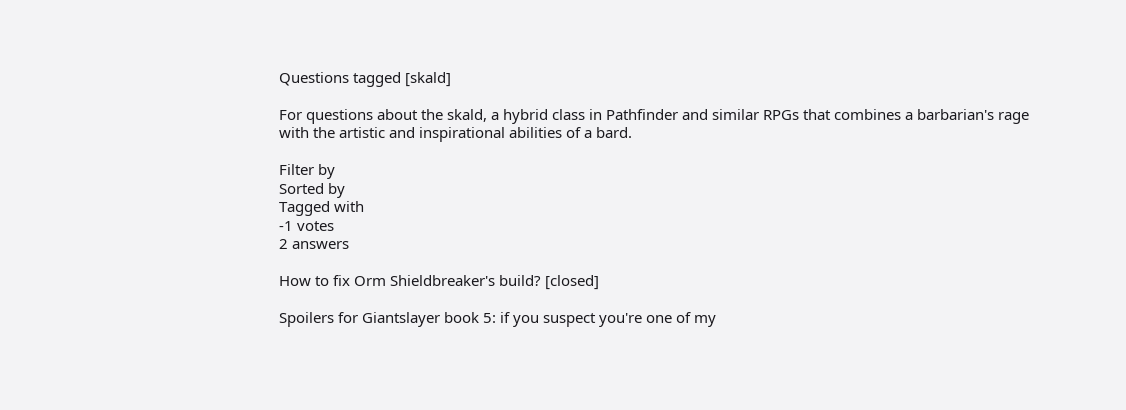Questions tagged [skald]

For questions about the skald, a hybrid class in Pathfinder and similar RPGs that combines a barbarian's rage with the artistic and inspirational abilities of a bard.

Filter by
Sorted by
Tagged with
-1 votes
2 answers

How to fix Orm Shieldbreaker's build? [closed]

Spoilers for Giantslayer book 5: if you suspect you're one of my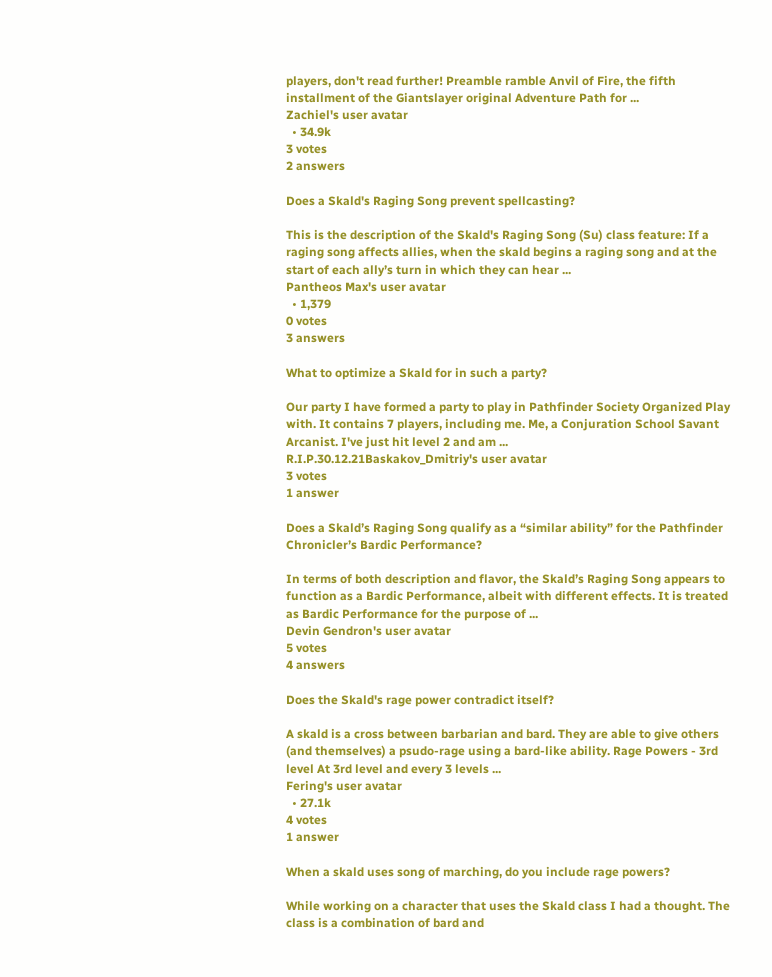players, don't read further! Preamble ramble Anvil of Fire, the fifth installment of the Giantslayer original Adventure Path for ...
Zachiel's user avatar
  • 34.9k
3 votes
2 answers

Does a Skald's Raging Song prevent spellcasting?

This is the description of the Skald's Raging Song (Su) class feature: If a raging song affects allies, when the skald begins a raging song and at the start of each ally’s turn in which they can hear ...
Pantheos Max's user avatar
  • 1,379
0 votes
3 answers

What to optimize a Skald for in such a party?

Our party I have formed a party to play in Pathfinder Society Organized Play with. It contains 7 players, including me. Me, a Conjuration School Savant Arcanist. I've just hit level 2 and am ...
R.I.P.30.12.21Baskakov_Dmitriy's user avatar
3 votes
1 answer

Does a Skald’s Raging Song qualify as a “similar ability” for the Pathfinder Chronicler’s Bardic Performance?

In terms of both description and flavor, the Skald’s Raging Song appears to function as a Bardic Performance, albeit with different effects. It is treated as Bardic Performance for the purpose of ...
Devin Gendron's user avatar
5 votes
4 answers

Does the Skald's rage power contradict itself?

A skald is a cross between barbarian and bard. They are able to give others (and themselves) a psudo-rage using a bard-like ability. Rage Powers - 3rd level At 3rd level and every 3 levels ...
Fering's user avatar
  • 27.1k
4 votes
1 answer

When a skald uses song of marching, do you include rage powers?

While working on a character that uses the Skald class I had a thought. The class is a combination of bard and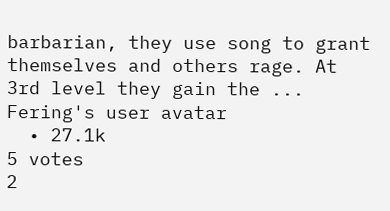barbarian, they use song to grant themselves and others rage. At 3rd level they gain the ...
Fering's user avatar
  • 27.1k
5 votes
2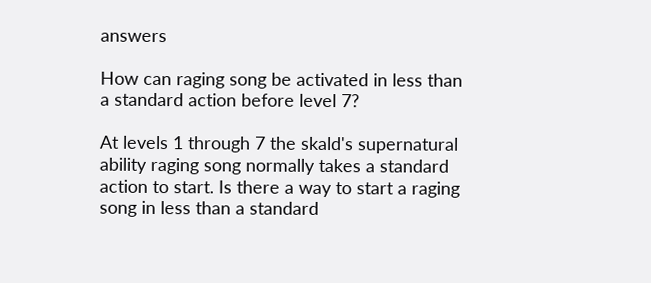answers

How can raging song be activated in less than a standard action before level 7?

At levels 1 through 7 the skald's supernatural ability raging song normally takes a standard action to start. Is there a way to start a raging song in less than a standard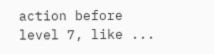action before level 7, like ...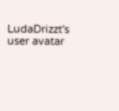LudaDrizzt's user avatar